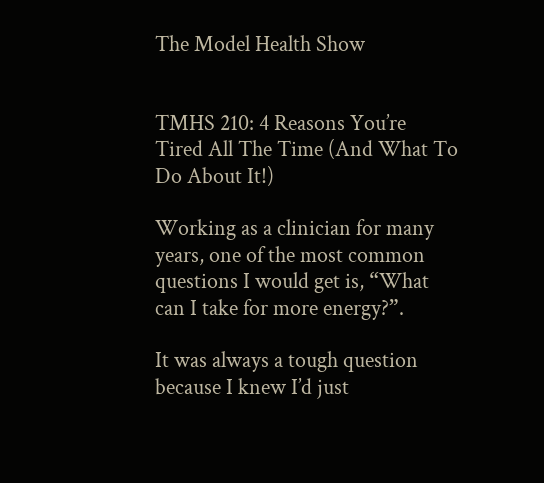The Model Health Show


TMHS 210: 4 Reasons You’re Tired All The Time (And What To Do About It!)

Working as a clinician for many years, one of the most common questions I would get is, “What can I take for more energy?”.

It was always a tough question because I knew I’d just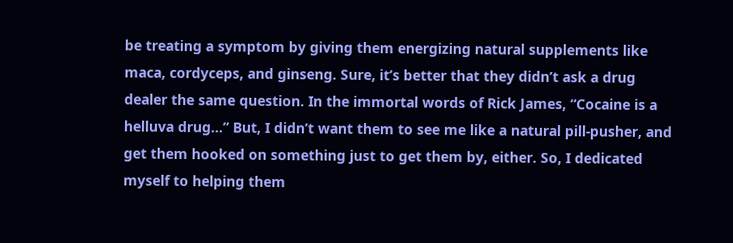be treating a symptom by giving them energizing natural supplements like maca, cordyceps, and ginseng. Sure, it’s better that they didn’t ask a drug dealer the same question. In the immortal words of Rick James, “Cocaine is a helluva drug…” But, I didn’t want them to see me like a natural pill-pusher, and get them hooked on something just to get them by, either. So, I dedicated myself to helping them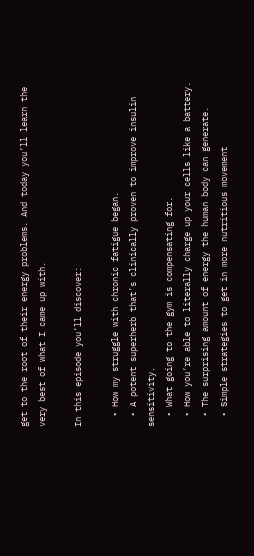get to the root of their energy problems. And today you’ll learn the very best of what I came up with.

In this episode you’ll discover:

  • How my struggle with chronic fatigue began.
  • A potent superherb that’s clinically proven to improve insulin sensitivity.
  • What going to the gym is compensating for.
  • How you’re able to literally charge up your cells like a battery.
  • The surprising amount of energy the human body can generate.
  • Simple strategies to get in more nutritious movement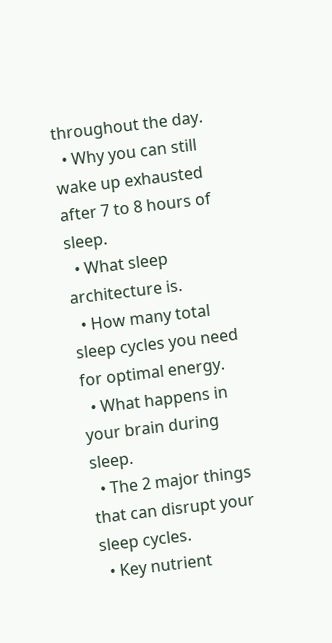throughout the day.
  • Why you can still wake up exhausted after 7 to 8 hours of sleep.
  • What sleep architecture is.
  • How many total sleep cycles you need for optimal energy.
  • What happens in your brain during sleep.
  • The 2 major things that can disrupt your sleep cycles.
  • Key nutrient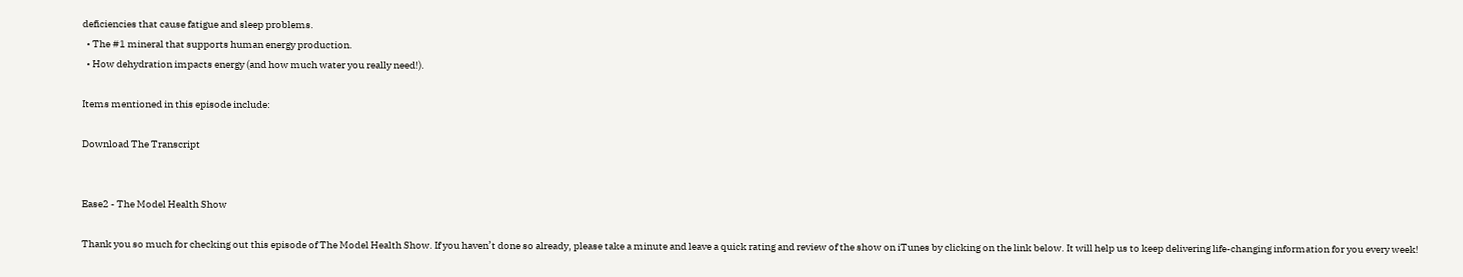deficiencies that cause fatigue and sleep problems.
  • The #1 mineral that supports human energy production.
  • How dehydration impacts energy (and how much water you really need!).

Items mentioned in this episode include:

Download The Transcript


Ease2 - The Model Health Show

Thank you so much for checking out this episode of The Model Health Show. If you haven’t done so already, please take a minute and leave a quick rating and review of the show on iTunes by clicking on the link below. It will help us to keep delivering life-changing information for you every week!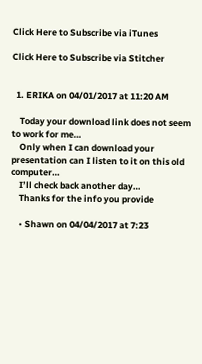Click Here to Subscribe via iTunes

Click Here to Subscribe via Stitcher


  1. ERIKA on 04/01/2017 at 11:20 AM

    Today your download link does not seem to work for me…
    Only when I can download your presentation can I listen to it on this old computer…
    I’ll check back another day…
    Thanks for the info you provide

    • Shawn on 04/04/2017 at 7:23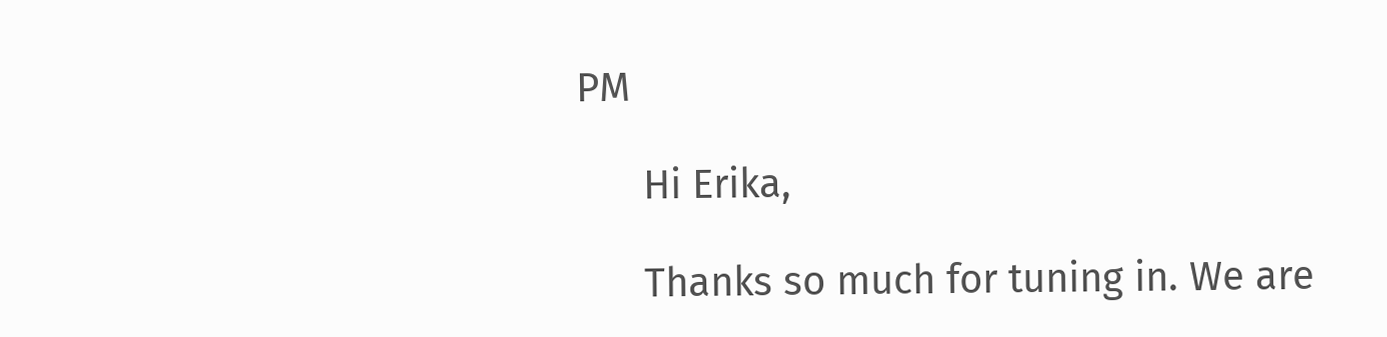PM

      Hi Erika,

      Thanks so much for tuning in. We are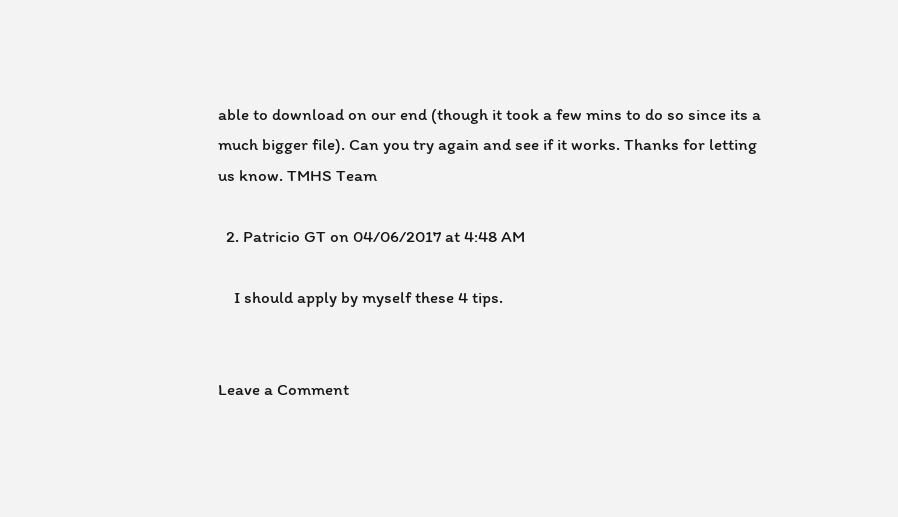able to download on our end (though it took a few mins to do so since its a much bigger file). Can you try again and see if it works. Thanks for letting us know. TMHS Team

  2. Patricio GT on 04/06/2017 at 4:48 AM

    I should apply by myself these 4 tips.


Leave a Comment